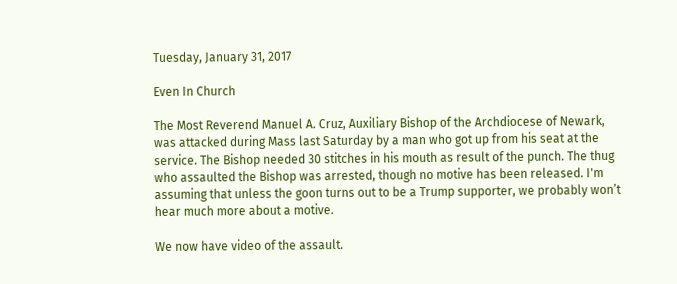Tuesday, January 31, 2017

Even In Church

The Most Reverend Manuel A. Cruz, Auxiliary Bishop of the Archdiocese of Newark, was attacked during Mass last Saturday by a man who got up from his seat at the service. The Bishop needed 30 stitches in his mouth as result of the punch. The thug who assaulted the Bishop was arrested, though no motive has been released. I'm assuming that unless the goon turns out to be a Trump supporter, we probably won’t hear much more about a motive.

We now have video of the assault.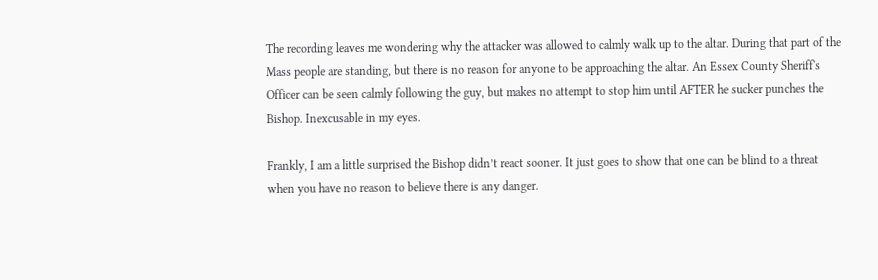The recording leaves me wondering why the attacker was allowed to calmly walk up to the altar. During that part of the Mass people are standing, but there is no reason for anyone to be approaching the altar. An Essex County Sheriff's Officer can be seen calmly following the guy, but makes no attempt to stop him until AFTER he sucker punches the Bishop. Inexcusable in my eyes.

Frankly, I am a little surprised the Bishop didn’t react sooner. It just goes to show that one can be blind to a threat when you have no reason to believe there is any danger.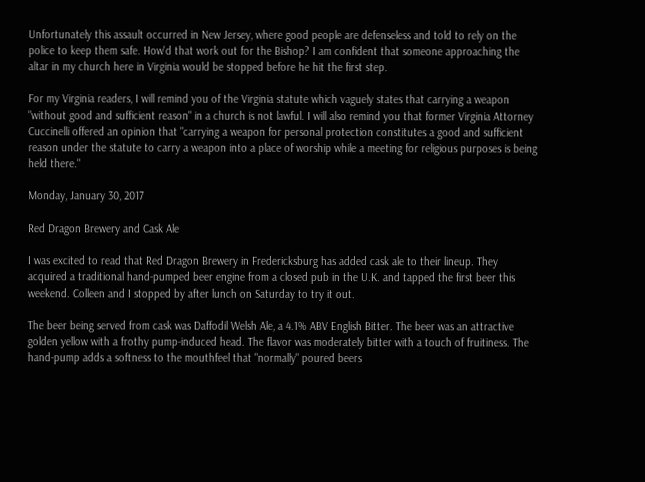Unfortunately this assault occurred in New Jersey, where good people are defenseless and told to rely on the police to keep them safe. How'd that work out for the Bishop? I am confident that someone approaching the altar in my church here in Virginia would be stopped before he hit the first step.

For my Virginia readers, I will remind you of the Virginia statute which vaguely states that carrying a weapon "without good and sufficient reason" in a church is not lawful. I will also remind you that former Virginia Attorney Cuccinelli offered an opinion that "carrying a weapon for personal protection constitutes a good and sufficient reason under the statute to carry a weapon into a place of worship while a meeting for religious purposes is being held there."

Monday, January 30, 2017

Red Dragon Brewery and Cask Ale

I was excited to read that Red Dragon Brewery in Fredericksburg has added cask ale to their lineup. They acquired a traditional hand-pumped beer engine from a closed pub in the U.K. and tapped the first beer this weekend. Colleen and I stopped by after lunch on Saturday to try it out.

The beer being served from cask was Daffodil Welsh Ale, a 4.1% ABV English Bitter. The beer was an attractive golden yellow with a frothy pump-induced head. The flavor was moderately bitter with a touch of fruitiness. The hand-pump adds a softness to the mouthfeel that "normally" poured beers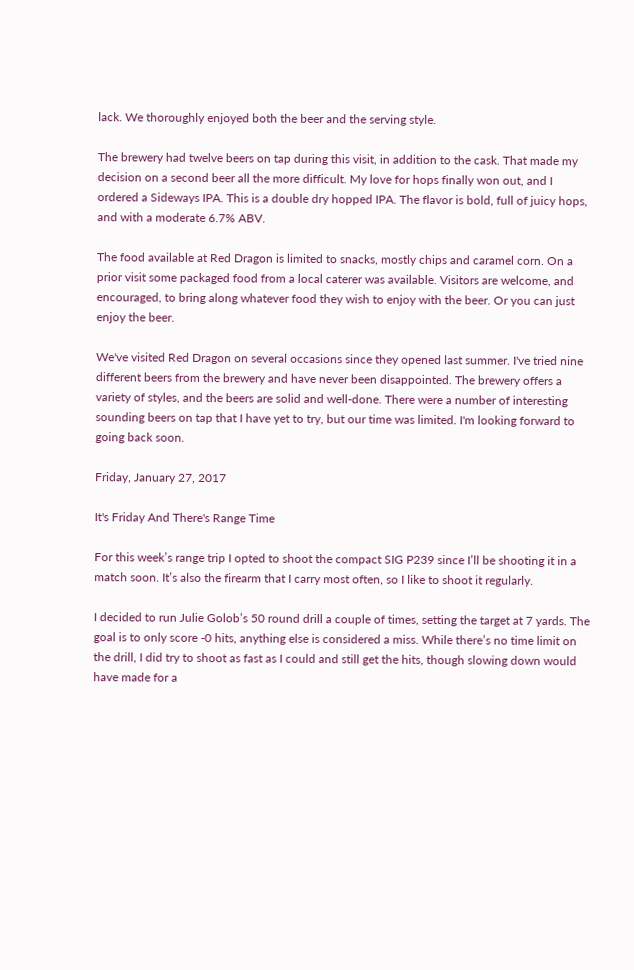lack. We thoroughly enjoyed both the beer and the serving style.

The brewery had twelve beers on tap during this visit, in addition to the cask. That made my decision on a second beer all the more difficult. My love for hops finally won out, and I ordered a Sideways IPA. This is a double dry hopped IPA. The flavor is bold, full of juicy hops, and with a moderate 6.7% ABV.

The food available at Red Dragon is limited to snacks, mostly chips and caramel corn. On a prior visit some packaged food from a local caterer was available. Visitors are welcome, and encouraged, to bring along whatever food they wish to enjoy with the beer. Or you can just enjoy the beer.

We've visited Red Dragon on several occasions since they opened last summer. I've tried nine different beers from the brewery and have never been disappointed. The brewery offers a variety of styles, and the beers are solid and well-done. There were a number of interesting sounding beers on tap that I have yet to try, but our time was limited. I'm looking forward to going back soon.

Friday, January 27, 2017

It's Friday And There's Range Time

For this week’s range trip I opted to shoot the compact SIG P239 since I’ll be shooting it in a match soon. It’s also the firearm that I carry most often, so I like to shoot it regularly.

I decided to run Julie Golob’s 50 round drill a couple of times, setting the target at 7 yards. The goal is to only score -0 hits, anything else is considered a miss. While there’s no time limit on the drill, I did try to shoot as fast as I could and still get the hits, though slowing down would have made for a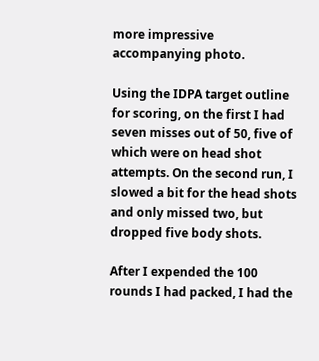more impressive accompanying photo.

Using the IDPA target outline for scoring, on the first I had seven misses out of 50, five of which were on head shot attempts. On the second run, I slowed a bit for the head shots and only missed two, but dropped five body shots.

After I expended the 100 rounds I had packed, I had the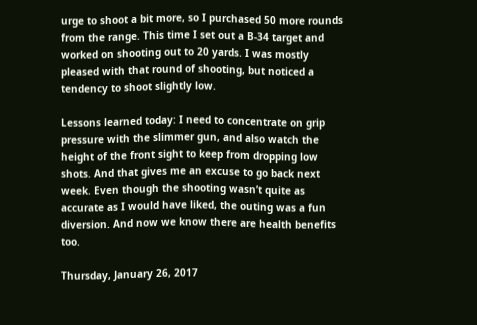urge to shoot a bit more, so I purchased 50 more rounds from the range. This time I set out a B-34 target and worked on shooting out to 20 yards. I was mostly pleased with that round of shooting, but noticed a tendency to shoot slightly low.

Lessons learned today: I need to concentrate on grip pressure with the slimmer gun, and also watch the height of the front sight to keep from dropping low shots. And that gives me an excuse to go back next week. Even though the shooting wasn’t quite as accurate as I would have liked, the outing was a fun diversion. And now we know there are health benefits too.

Thursday, January 26, 2017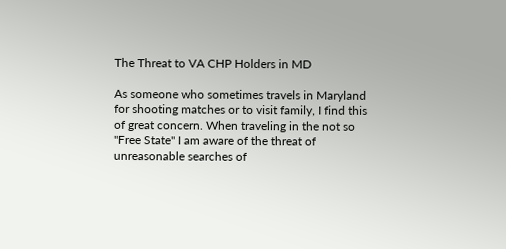The Threat to VA CHP Holders in MD

As someone who sometimes travels in Maryland for shooting matches or to visit family, I find this of great concern. When traveling in the not so "Free State" I am aware of the threat of unreasonable searches of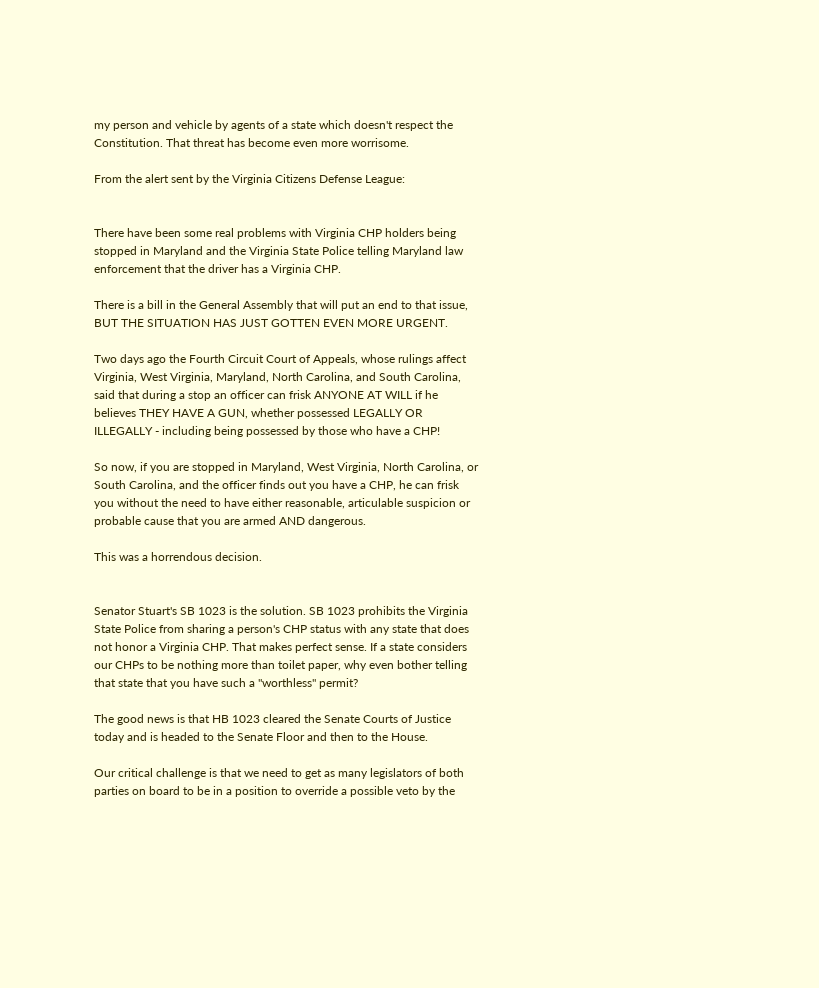my person and vehicle by agents of a state which doesn't respect the Constitution. That threat has become even more worrisome.

From the alert sent by the Virginia Citizens Defense League:


There have been some real problems with Virginia CHP holders being stopped in Maryland and the Virginia State Police telling Maryland law enforcement that the driver has a Virginia CHP.

There is a bill in the General Assembly that will put an end to that issue, BUT THE SITUATION HAS JUST GOTTEN EVEN MORE URGENT.

Two days ago the Fourth Circuit Court of Appeals, whose rulings affect Virginia, West Virginia, Maryland, North Carolina, and South Carolina, said that during a stop an officer can frisk ANYONE AT WILL if he believes THEY HAVE A GUN, whether possessed LEGALLY OR ILLEGALLY - including being possessed by those who have a CHP!

So now, if you are stopped in Maryland, West Virginia, North Carolina, or South Carolina, and the officer finds out you have a CHP, he can frisk you without the need to have either reasonable, articulable suspicion or probable cause that you are armed AND dangerous.

This was a horrendous decision.


Senator Stuart's SB 1023 is the solution. SB 1023 prohibits the Virginia State Police from sharing a person's CHP status with any state that does not honor a Virginia CHP. That makes perfect sense. If a state considers our CHPs to be nothing more than toilet paper, why even bother telling that state that you have such a "worthless" permit?

The good news is that HB 1023 cleared the Senate Courts of Justice today and is headed to the Senate Floor and then to the House.

Our critical challenge is that we need to get as many legislators of both parties on board to be in a position to override a possible veto by the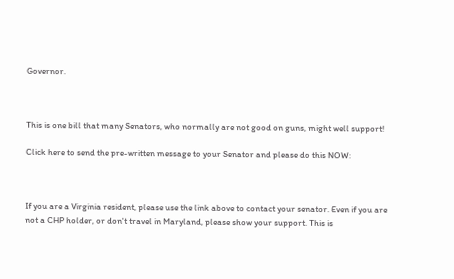Governor.



This is one bill that many Senators, who normally are not good on guns, might well support!

Click here to send the pre-written message to your Senator and please do this NOW:



If you are a Virginia resident, please use the link above to contact your senator. Even if you are not a CHP holder, or don't travel in Maryland, please show your support. This is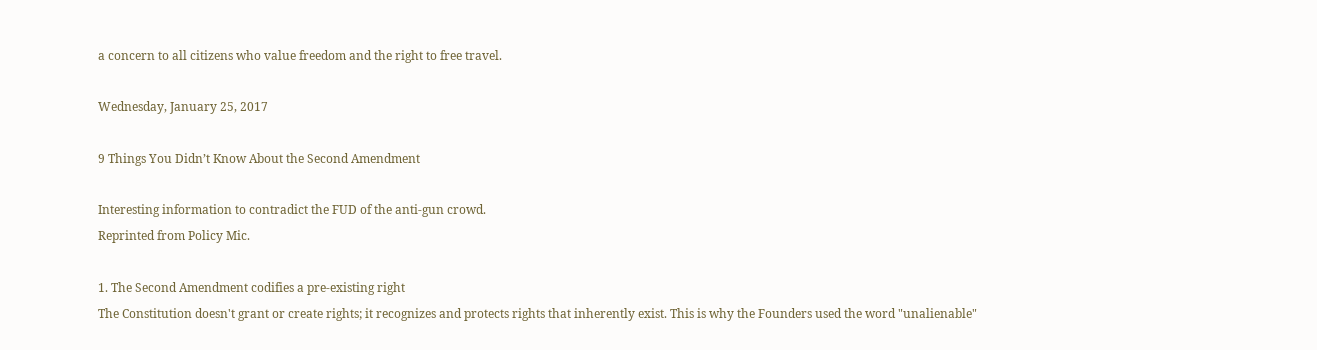a concern to all citizens who value freedom and the right to free travel.

Wednesday, January 25, 2017

9 Things You Didn’t Know About the Second Amendment

Interesting information to contradict the FUD of the anti-gun crowd.
Reprinted from Policy Mic.

1. The Second Amendment codifies a pre-existing right
The Constitution doesn't grant or create rights; it recognizes and protects rights that inherently exist. This is why the Founders used the word "unalienable"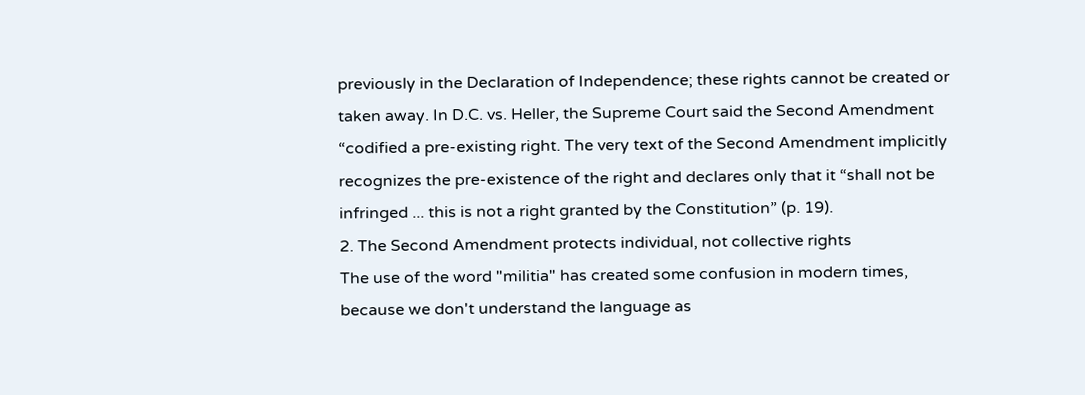previously in the Declaration of Independence; these rights cannot be created or taken away. In D.C. vs. Heller, the Supreme Court said the Second Amendment “codified a pre-existing right. The very text of the Second Amendment implicitly recognizes the pre-existence of the right and declares only that it “shall not be infringed ... this is not a right granted by the Constitution” (p. 19).
2. The Second Amendment protects individual, not collective rights
The use of the word "militia" has created some confusion in modern times, because we don't understand the language as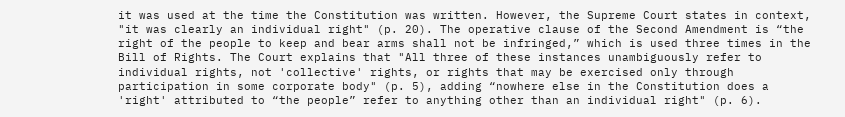it was used at the time the Constitution was written. However, the Supreme Court states in context, "it was clearly an individual right" (p. 20). The operative clause of the Second Amendment is “the right of the people to keep and bear arms shall not be infringed,” which is used three times in the Bill of Rights. The Court explains that "All three of these instances unambiguously refer to individual rights, not 'collective' rights, or rights that may be exercised only through participation in some corporate body" (p. 5), adding “nowhere else in the Constitution does a 'right' attributed to “the people” refer to anything other than an individual right" (p. 6).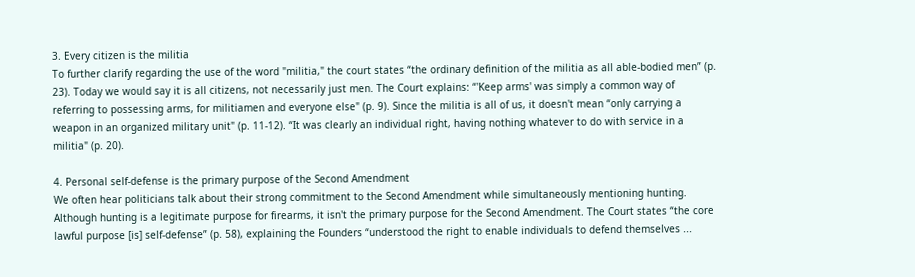3. Every citizen is the militia
To further clarify regarding the use of the word "militia," the court states “the ordinary definition of the militia as all able-bodied men” (p. 23). Today we would say it is all citizens, not necessarily just men. The Court explains: “'Keep arms' was simply a common way of referring to possessing arms, for militiamen and everyone else" (p. 9). Since the militia is all of us, it doesn't mean “only carrying a weapon in an organized military unit" (p. 11-12). “It was clearly an individual right, having nothing whatever to do with service in a militia" (p. 20).

4. Personal self-defense is the primary purpose of the Second Amendment
We often hear politicians talk about their strong commitment to the Second Amendment while simultaneously mentioning hunting. Although hunting is a legitimate purpose for firearms, it isn't the primary purpose for the Second Amendment. The Court states “the core lawful purpose [is] self-defense” (p. 58), explaining the Founders “understood the right to enable individuals to defend themselves ...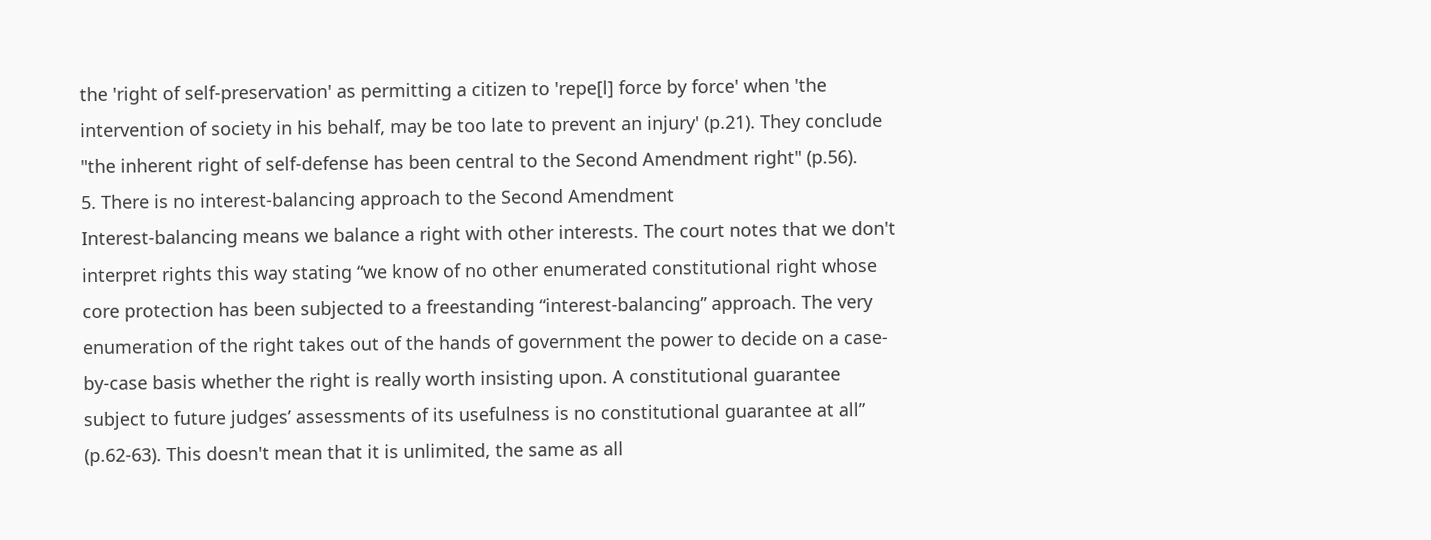the 'right of self-preservation' as permitting a citizen to 'repe[l] force by force' when 'the intervention of society in his behalf, may be too late to prevent an injury' (p.21). They conclude "the inherent right of self-defense has been central to the Second Amendment right" (p.56).
5. There is no interest-balancing approach to the Second Amendment
Interest-balancing means we balance a right with other interests. The court notes that we don't interpret rights this way stating “we know of no other enumerated constitutional right whose core protection has been subjected to a freestanding “interest-balancing” approach. The very enumeration of the right takes out of the hands of government the power to decide on a case-by-case basis whether the right is really worth insisting upon. A constitutional guarantee subject to future judges’ assessments of its usefulness is no constitutional guarantee at all” (p.62-63). This doesn't mean that it is unlimited, the same as all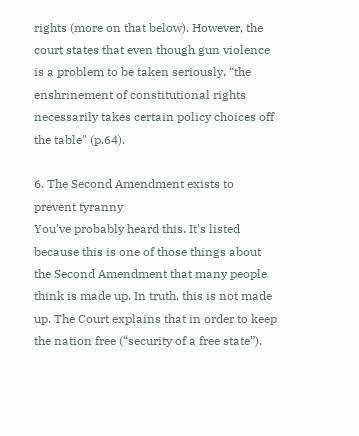rights (more on that below). However, the court states that even though gun violence is a problem to be taken seriously, “the enshrinement of constitutional rights necessarily takes certain policy choices off the table" (p.64).

6. The Second Amendment exists to prevent tyranny
You've probably heard this. It's listed because this is one of those things about the Second Amendment that many people think is made up. In truth, this is not made up. The Court explains that in order to keep the nation free (“security of a free state”),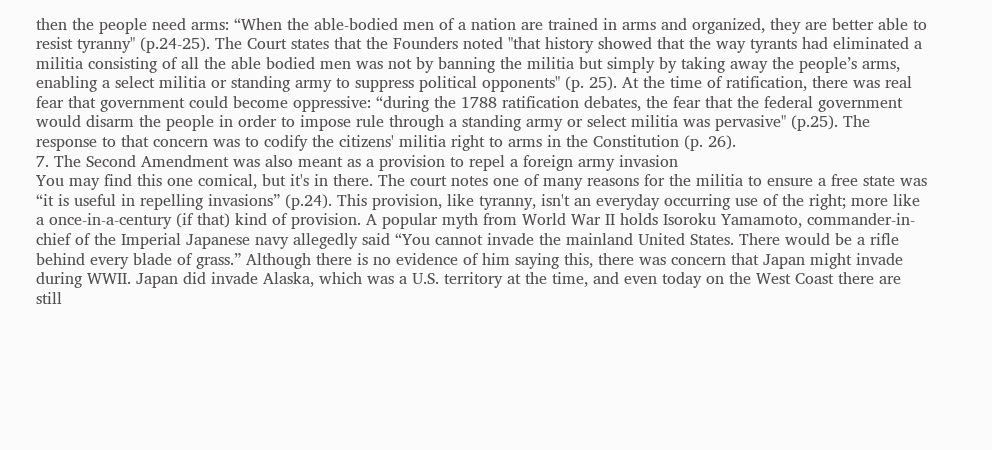then the people need arms: “When the able-bodied men of a nation are trained in arms and organized, they are better able to resist tyranny" (p.24-25). The Court states that the Founders noted "that history showed that the way tyrants had eliminated a militia consisting of all the able bodied men was not by banning the militia but simply by taking away the people’s arms, enabling a select militia or standing army to suppress political opponents" (p. 25). At the time of ratification, there was real fear that government could become oppressive: “during the 1788 ratification debates, the fear that the federal government would disarm the people in order to impose rule through a standing army or select militia was pervasive" (p.25). The response to that concern was to codify the citizens' militia right to arms in the Constitution (p. 26).
7. The Second Amendment was also meant as a provision to repel a foreign army invasion
You may find this one comical, but it's in there. The court notes one of many reasons for the militia to ensure a free state was “it is useful in repelling invasions” (p.24). This provision, like tyranny, isn't an everyday occurring use of the right; more like a once-in-a-century (if that) kind of provision. A popular myth from World War II holds Isoroku Yamamoto, commander-in-chief of the Imperial Japanese navy allegedly said “You cannot invade the mainland United States. There would be a rifle behind every blade of grass.” Although there is no evidence of him saying this, there was concern that Japan might invade during WWII. Japan did invade Alaska, which was a U.S. territory at the time, and even today on the West Coast there are still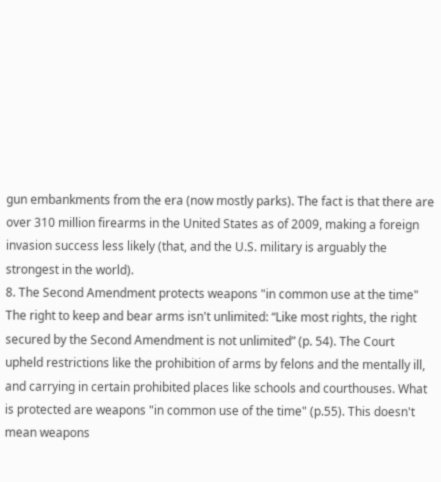gun embankments from the era (now mostly parks). The fact is that there are over 310 million firearms in the United States as of 2009, making a foreign invasion success less likely (that, and the U.S. military is arguably the strongest in the world).
8. The Second Amendment protects weapons "in common use at the time"
The right to keep and bear arms isn't unlimited: “Like most rights, the right secured by the Second Amendment is not unlimited” (p. 54). The Court upheld restrictions like the prohibition of arms by felons and the mentally ill, and carrying in certain prohibited places like schools and courthouses. What is protected are weapons "in common use of the time" (p.55). This doesn't mean weapons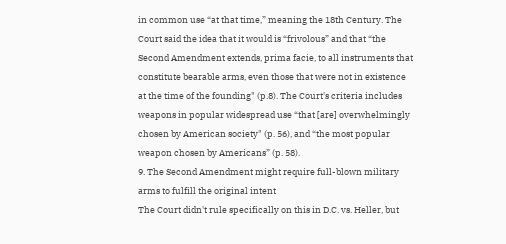in common use “at that time,” meaning the 18th Century. The Court said the idea that it would is “frivolous” and that “the Second Amendment extends, prima facie, to all instruments that constitute bearable arms, even those that were not in existence at the time of the founding" (p.8). The Court's criteria includes weapons in popular widespread use “that [are] overwhelmingly chosen by American society" (p. 56), and “the most popular weapon chosen by Americans” (p. 58).
9. The Second Amendment might require full-blown military arms to fulfill the original intent
The Court didn't rule specifically on this in D.C. vs. Heller, but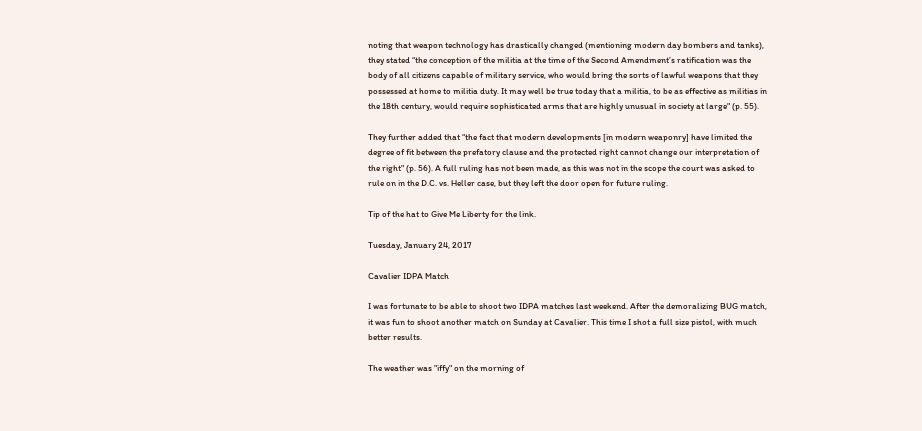noting that weapon technology has drastically changed (mentioning modern day bombers and tanks), they stated “the conception of the militia at the time of the Second Amendment’s ratification was the body of all citizens capable of military service, who would bring the sorts of lawful weapons that they possessed at home to militia duty. It may well be true today that a militia, to be as effective as militias in the 18th century, would require sophisticated arms that are highly unusual in society at large" (p. 55).

They further added that “the fact that modern developments [in modern weaponry] have limited the degree of fit between the prefatory clause and the protected right cannot change our interpretation of the right" (p. 56). A full ruling has not been made, as this was not in the scope the court was asked to rule on in the D.C. vs. Heller case, but they left the door open for future ruling.

Tip of the hat to Give Me Liberty for the link.

Tuesday, January 24, 2017

Cavalier IDPA Match

I was fortunate to be able to shoot two IDPA matches last weekend. After the demoralizing BUG match, it was fun to shoot another match on Sunday at Cavalier. This time I shot a full size pistol, with much better results.

The weather was "iffy" on the morning of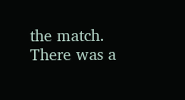the match. There was a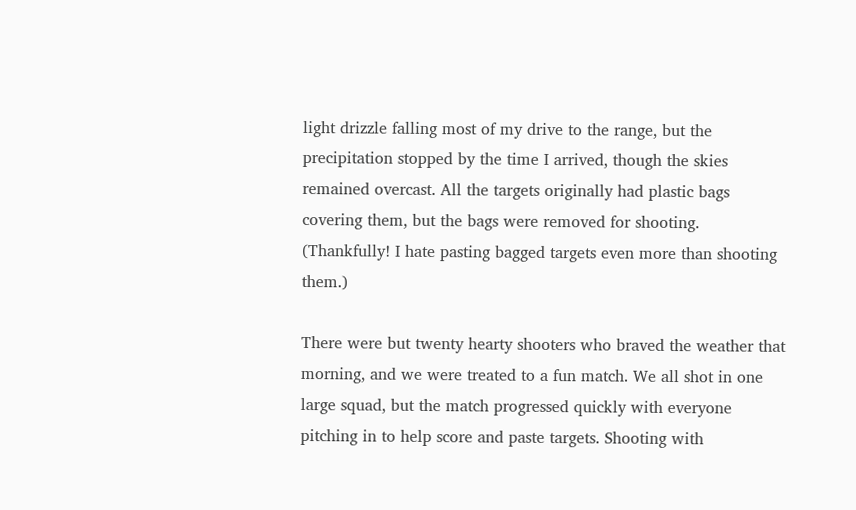light drizzle falling most of my drive to the range, but the precipitation stopped by the time I arrived, though the skies remained overcast. All the targets originally had plastic bags covering them, but the bags were removed for shooting. (Thankfully! I hate pasting bagged targets even more than shooting them.)

There were but twenty hearty shooters who braved the weather that morning, and we were treated to a fun match. We all shot in one large squad, but the match progressed quickly with everyone pitching in to help score and paste targets. Shooting with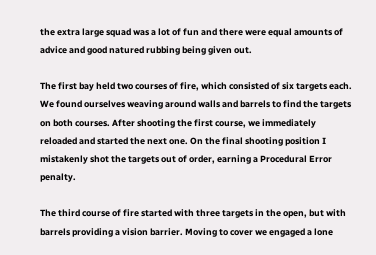the extra large squad was a lot of fun and there were equal amounts of advice and good natured rubbing being given out.

The first bay held two courses of fire, which consisted of six targets each. We found ourselves weaving around walls and barrels to find the targets on both courses. After shooting the first course, we immediately reloaded and started the next one. On the final shooting position I mistakenly shot the targets out of order, earning a Procedural Error penalty.

The third course of fire started with three targets in the open, but with barrels providing a vision barrier. Moving to cover we engaged a lone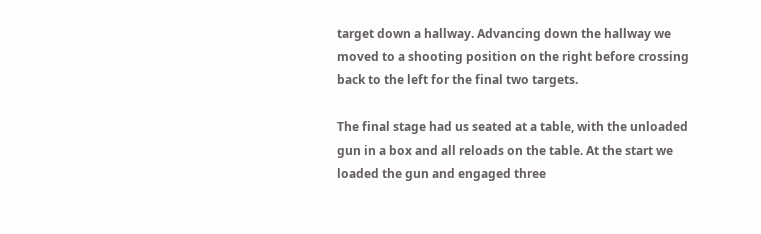target down a hallway. Advancing down the hallway we moved to a shooting position on the right before crossing back to the left for the final two targets.

The final stage had us seated at a table, with the unloaded gun in a box and all reloads on the table. At the start we loaded the gun and engaged three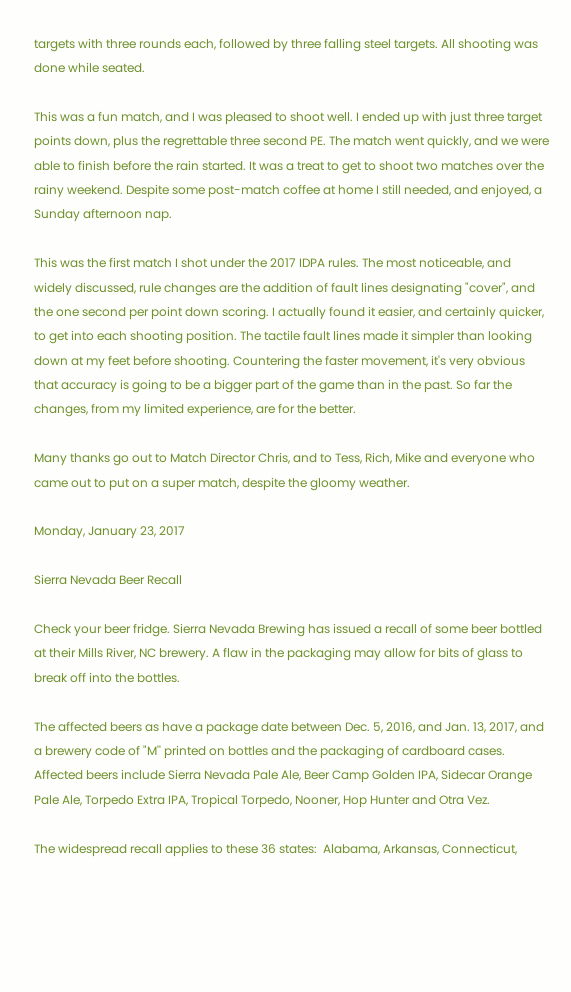targets with three rounds each, followed by three falling steel targets. All shooting was done while seated.

This was a fun match, and I was pleased to shoot well. I ended up with just three target points down, plus the regrettable three second PE. The match went quickly, and we were able to finish before the rain started. It was a treat to get to shoot two matches over the rainy weekend. Despite some post-match coffee at home I still needed, and enjoyed, a Sunday afternoon nap.

This was the first match I shot under the 2017 IDPA rules. The most noticeable, and widely discussed, rule changes are the addition of fault lines designating "cover", and the one second per point down scoring. I actually found it easier, and certainly quicker, to get into each shooting position. The tactile fault lines made it simpler than looking down at my feet before shooting. Countering the faster movement, it's very obvious that accuracy is going to be a bigger part of the game than in the past. So far the changes, from my limited experience, are for the better.

Many thanks go out to Match Director Chris, and to Tess, Rich, Mike and everyone who came out to put on a super match, despite the gloomy weather.

Monday, January 23, 2017

Sierra Nevada Beer Recall

Check your beer fridge. Sierra Nevada Brewing has issued a recall of some beer bottled at their Mills River, NC brewery. A flaw in the packaging may allow for bits of glass to break off into the bottles.

The affected beers as have a package date between Dec. 5, 2016, and Jan. 13, 2017, and a brewery code of "M'' printed on bottles and the packaging of cardboard cases. Affected beers include Sierra Nevada Pale Ale, Beer Camp Golden IPA, Sidecar Orange Pale Ale, Torpedo Extra IPA, Tropical Torpedo, Nooner, Hop Hunter and Otra Vez.

The widespread recall applies to these 36 states:  Alabama, Arkansas, Connecticut,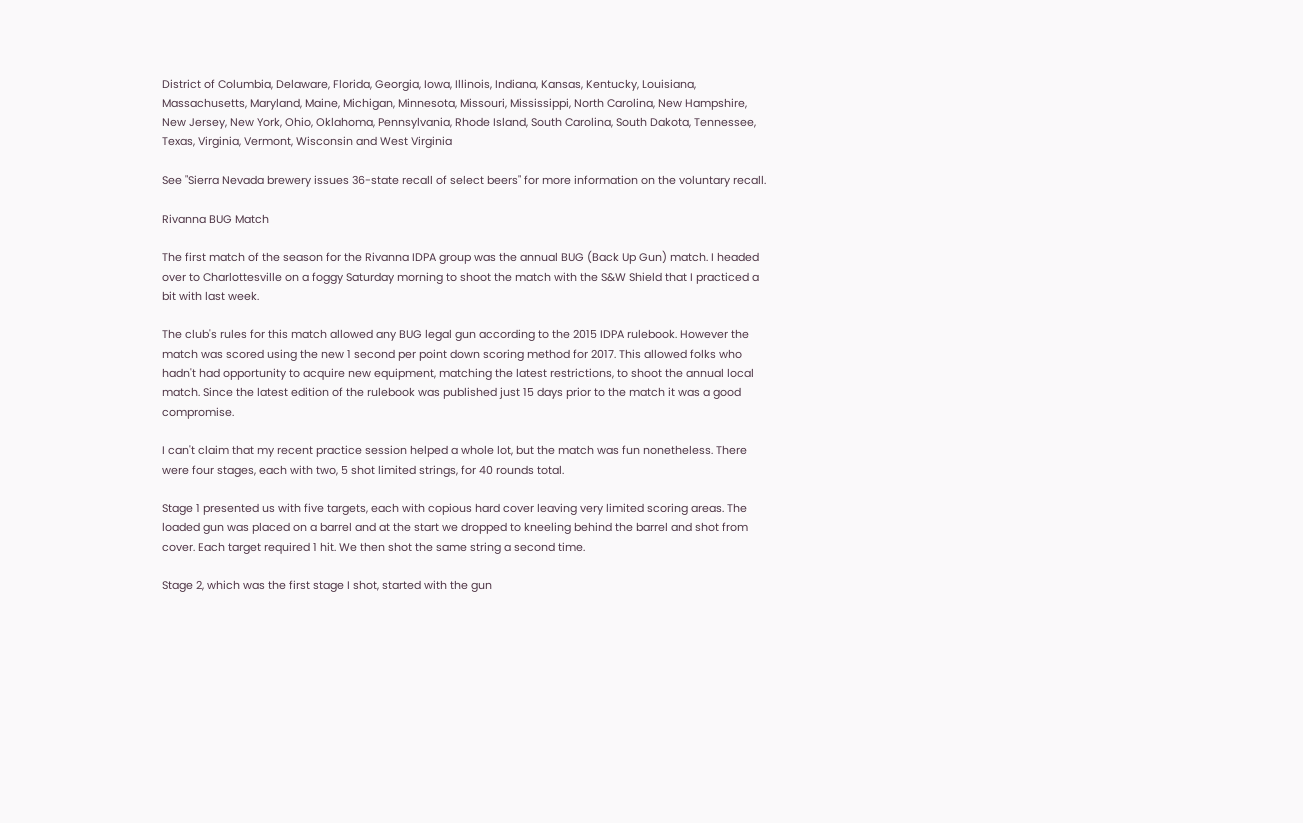District of Columbia, Delaware, Florida, Georgia, Iowa, Illinois, Indiana, Kansas, Kentucky, Louisiana, Massachusetts, Maryland, Maine, Michigan, Minnesota, Missouri, Mississippi, North Carolina, New Hampshire, New Jersey, New York, Ohio, Oklahoma, Pennsylvania, Rhode Island, South Carolina, South Dakota, Tennessee, Texas, Virginia, Vermont, Wisconsin and West Virginia

See "Sierra Nevada brewery issues 36-state recall of select beers" for more information on the voluntary recall.

Rivanna BUG Match

The first match of the season for the Rivanna IDPA group was the annual BUG (Back Up Gun) match. I headed over to Charlottesville on a foggy Saturday morning to shoot the match with the S&W Shield that I practiced a bit with last week.

The club's rules for this match allowed any BUG legal gun according to the 2015 IDPA rulebook. However the match was scored using the new 1 second per point down scoring method for 2017. This allowed folks who hadn't had opportunity to acquire new equipment, matching the latest restrictions, to shoot the annual local match. Since the latest edition of the rulebook was published just 15 days prior to the match it was a good compromise.

I can't claim that my recent practice session helped a whole lot, but the match was fun nonetheless. There were four stages, each with two, 5 shot limited strings, for 40 rounds total.

Stage 1 presented us with five targets, each with copious hard cover leaving very limited scoring areas. The loaded gun was placed on a barrel and at the start we dropped to kneeling behind the barrel and shot from cover. Each target required 1 hit. We then shot the same string a second time.

Stage 2, which was the first stage I shot, started with the gun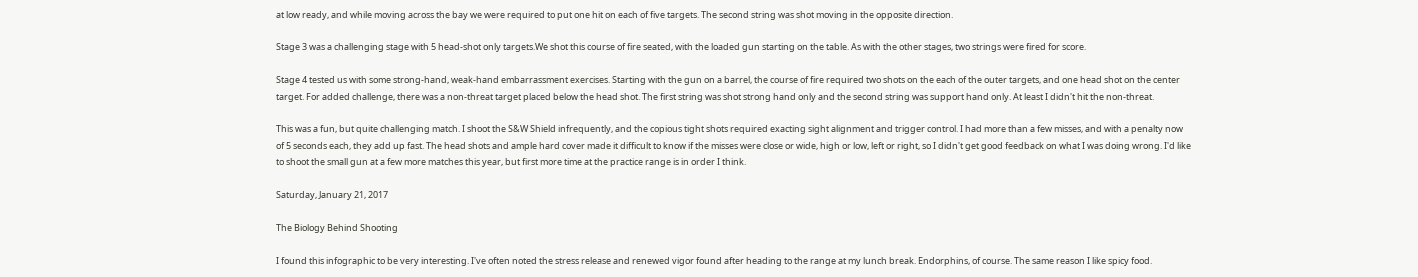at low ready, and while moving across the bay we were required to put one hit on each of five targets. The second string was shot moving in the opposite direction.

Stage 3 was a challenging stage with 5 head-shot only targets.We shot this course of fire seated, with the loaded gun starting on the table. As with the other stages, two strings were fired for score.

Stage 4 tested us with some strong-hand, weak-hand embarrassment exercises. Starting with the gun on a barrel, the course of fire required two shots on the each of the outer targets, and one head shot on the center target. For added challenge, there was a non-threat target placed below the head shot. The first string was shot strong hand only and the second string was support hand only. At least I didn't hit the non-threat.

This was a fun, but quite challenging match. I shoot the S&W Shield infrequently, and the copious tight shots required exacting sight alignment and trigger control. I had more than a few misses, and with a penalty now of 5 seconds each, they add up fast. The head shots and ample hard cover made it difficult to know if the misses were close or wide, high or low, left or right, so I didn't get good feedback on what I was doing wrong. I'd like to shoot the small gun at a few more matches this year, but first more time at the practice range is in order I think.

Saturday, January 21, 2017

The Biology Behind Shooting

I found this infographic to be very interesting. I've often noted the stress release and renewed vigor found after heading to the range at my lunch break. Endorphins, of course. The same reason I like spicy food.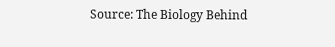Source: The Biology Behind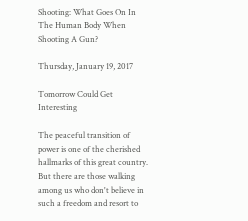Shooting: What Goes On In The Human Body When Shooting A Gun?

Thursday, January 19, 2017

Tomorrow Could Get Interesting

The peaceful transition of power is one of the cherished hallmarks of this great country. But there are those walking among us who don't believe in such a freedom and resort to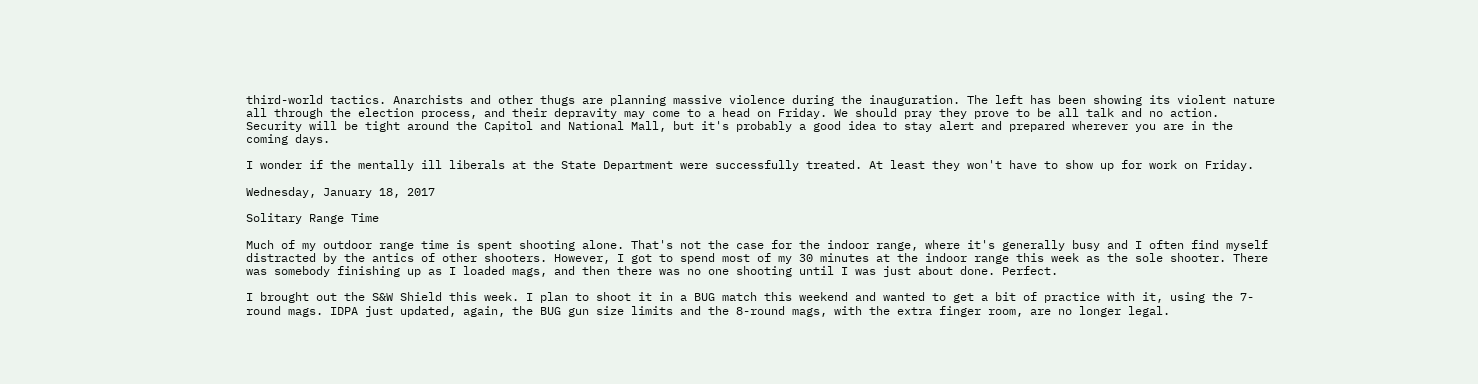third-world tactics. Anarchists and other thugs are planning massive violence during the inauguration. The left has been showing its violent nature all through the election process, and their depravity may come to a head on Friday. We should pray they prove to be all talk and no action. Security will be tight around the Capitol and National Mall, but it's probably a good idea to stay alert and prepared wherever you are in the coming days.

I wonder if the mentally ill liberals at the State Department were successfully treated. At least they won't have to show up for work on Friday.

Wednesday, January 18, 2017

Solitary Range Time

Much of my outdoor range time is spent shooting alone. That's not the case for the indoor range, where it's generally busy and I often find myself distracted by the antics of other shooters. However, I got to spend most of my 30 minutes at the indoor range this week as the sole shooter. There was somebody finishing up as I loaded mags, and then there was no one shooting until I was just about done. Perfect.

I brought out the S&W Shield this week. I plan to shoot it in a BUG match this weekend and wanted to get a bit of practice with it, using the 7-round mags. IDPA just updated, again, the BUG gun size limits and the 8-round mags, with the extra finger room, are no longer legal.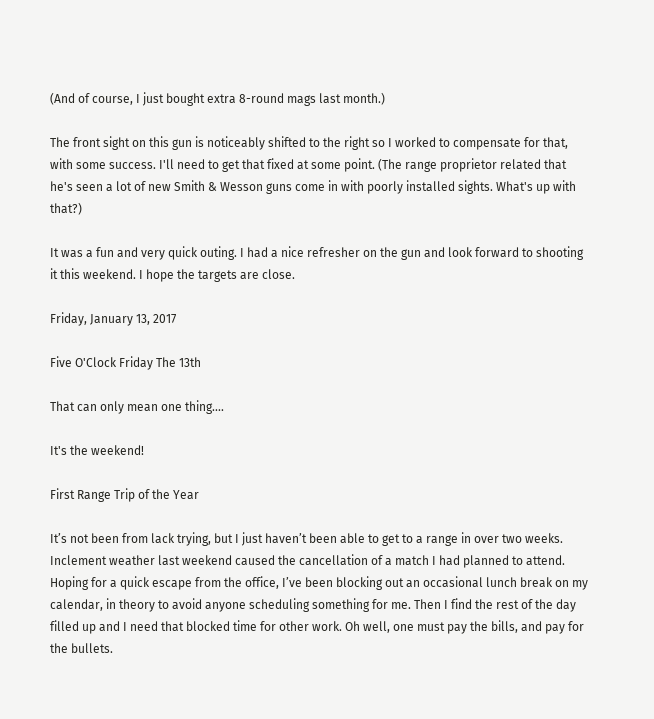(And of course, I just bought extra 8-round mags last month.)

The front sight on this gun is noticeably shifted to the right so I worked to compensate for that, with some success. I'll need to get that fixed at some point. (The range proprietor related that he's seen a lot of new Smith & Wesson guns come in with poorly installed sights. What's up with that?)

It was a fun and very quick outing. I had a nice refresher on the gun and look forward to shooting it this weekend. I hope the targets are close.

Friday, January 13, 2017

Five O'Clock Friday The 13th

That can only mean one thing....

It's the weekend!

First Range Trip of the Year

It’s not been from lack trying, but I just haven’t been able to get to a range in over two weeks. Inclement weather last weekend caused the cancellation of a match I had planned to attend. Hoping for a quick escape from the office, I’ve been blocking out an occasional lunch break on my calendar, in theory to avoid anyone scheduling something for me. Then I find the rest of the day filled up and I need that blocked time for other work. Oh well, one must pay the bills, and pay for the bullets.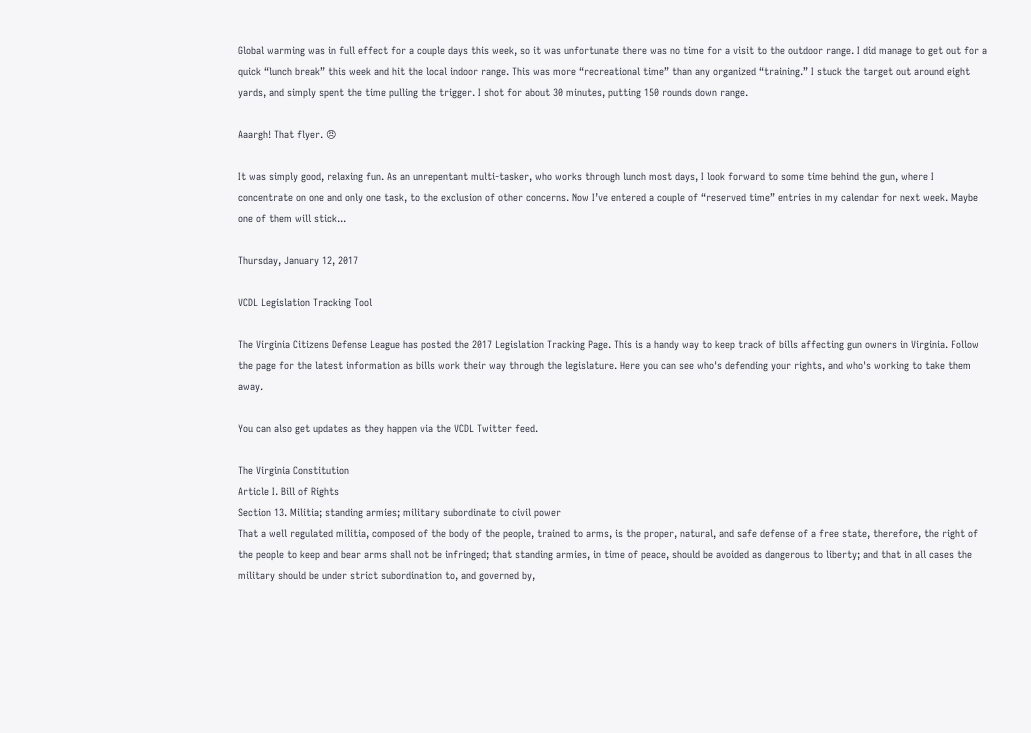Global warming was in full effect for a couple days this week, so it was unfortunate there was no time for a visit to the outdoor range. I did manage to get out for a quick “lunch break” this week and hit the local indoor range. This was more “recreational time” than any organized “training.” I stuck the target out around eight yards, and simply spent the time pulling the trigger. I shot for about 30 minutes, putting 150 rounds down range.

Aaargh! That flyer. 😠

It was simply good, relaxing fun. As an unrepentant multi-tasker, who works through lunch most days, I look forward to some time behind the gun, where I concentrate on one and only one task, to the exclusion of other concerns. Now I’ve entered a couple of “reserved time” entries in my calendar for next week. Maybe one of them will stick...

Thursday, January 12, 2017

VCDL Legislation Tracking Tool

The Virginia Citizens Defense League has posted the 2017 Legislation Tracking Page. This is a handy way to keep track of bills affecting gun owners in Virginia. Follow the page for the latest information as bills work their way through the legislature. Here you can see who's defending your rights, and who's working to take them away.

You can also get updates as they happen via the VCDL Twitter feed.

The Virginia Constitution
Article I. Bill of Rights
Section 13. Militia; standing armies; military subordinate to civil power
That a well regulated militia, composed of the body of the people, trained to arms, is the proper, natural, and safe defense of a free state, therefore, the right of the people to keep and bear arms shall not be infringed; that standing armies, in time of peace, should be avoided as dangerous to liberty; and that in all cases the military should be under strict subordination to, and governed by,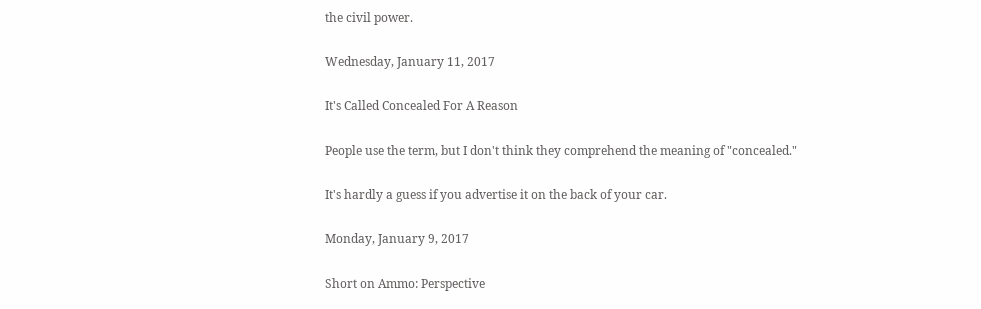the civil power.

Wednesday, January 11, 2017

It's Called Concealed For A Reason

People use the term, but I don't think they comprehend the meaning of "concealed."

It's hardly a guess if you advertise it on the back of your car.

Monday, January 9, 2017

Short on Ammo: Perspective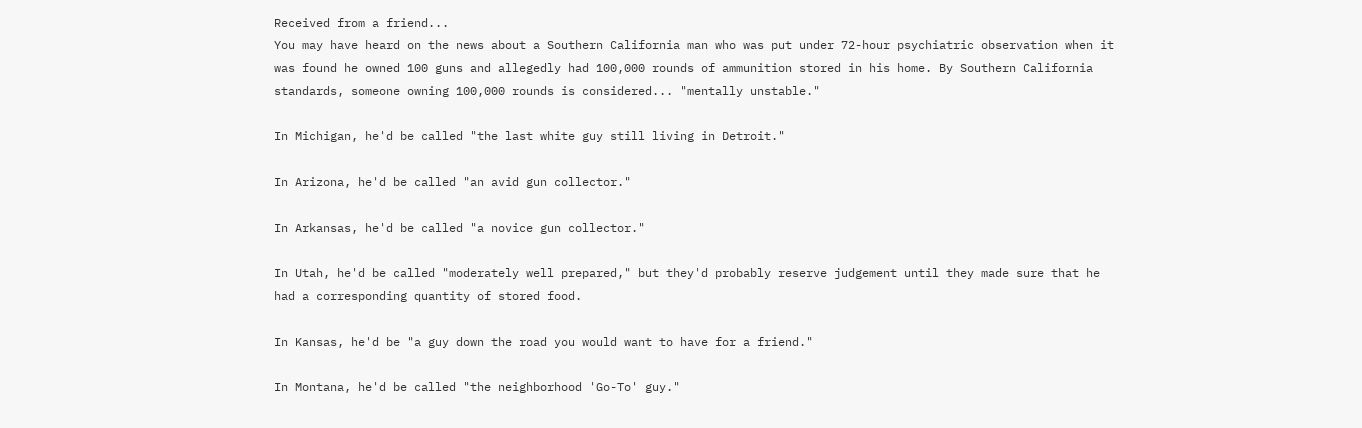Received from a friend...
You may have heard on the news about a Southern California man who was put under 72-hour psychiatric observation when it was found he owned 100 guns and allegedly had 100,000 rounds of ammunition stored in his home. By Southern California standards, someone owning 100,000 rounds is considered... "mentally unstable."

In Michigan, he'd be called "the last white guy still living in Detroit."

In Arizona, he'd be called "an avid gun collector."

In Arkansas, he'd be called "a novice gun collector."

In Utah, he'd be called "moderately well prepared," but they'd probably reserve judgement until they made sure that he had a corresponding quantity of stored food.

In Kansas, he'd be "a guy down the road you would want to have for a friend."

In Montana, he'd be called "the neighborhood 'Go-To' guy."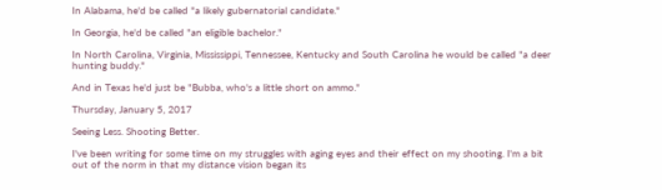In Alabama, he'd be called "a likely gubernatorial candidate."

In Georgia, he'd be called "an eligible bachelor."

In North Carolina, Virginia, Mississippi, Tennessee, Kentucky and South Carolina he would be called "a deer hunting buddy."

And in Texas he'd just be "Bubba, who's a little short on ammo."

Thursday, January 5, 2017

Seeing Less. Shooting Better.

I've been writing for some time on my struggles with aging eyes and their effect on my shooting. I'm a bit out of the norm in that my distance vision began its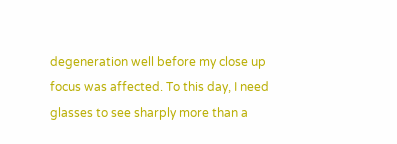degeneration well before my close up focus was affected. To this day, I need glasses to see sharply more than a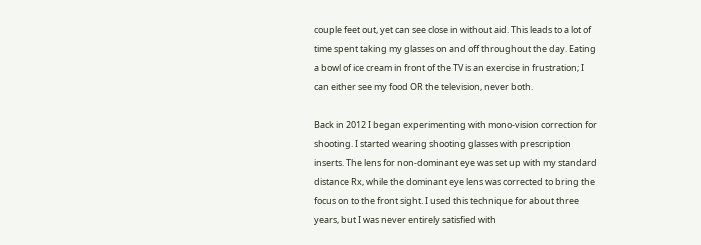couple feet out, yet can see close in without aid. This leads to a lot of time spent taking my glasses on and off throughout the day. Eating a bowl of ice cream in front of the TV is an exercise in frustration; I can either see my food OR the television, never both.

Back in 2012 I began experimenting with mono-vision correction for shooting. I started wearing shooting glasses with prescription inserts. The lens for non-dominant eye was set up with my standard distance Rx, while the dominant eye lens was corrected to bring the focus on to the front sight. I used this technique for about three years, but I was never entirely satisfied with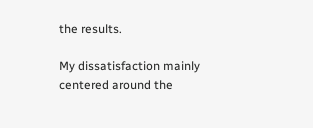the results.

My dissatisfaction mainly centered around the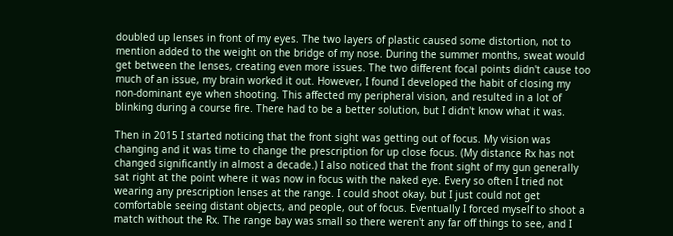doubled up lenses in front of my eyes. The two layers of plastic caused some distortion, not to mention added to the weight on the bridge of my nose. During the summer months, sweat would get between the lenses, creating even more issues. The two different focal points didn't cause too much of an issue, my brain worked it out. However, I found I developed the habit of closing my non-dominant eye when shooting. This affected my peripheral vision, and resulted in a lot of blinking during a course fire. There had to be a better solution, but I didn't know what it was.

Then in 2015 I started noticing that the front sight was getting out of focus. My vision was changing and it was time to change the prescription for up close focus. (My distance Rx has not changed significantly in almost a decade.) I also noticed that the front sight of my gun generally sat right at the point where it was now in focus with the naked eye. Every so often I tried not wearing any prescription lenses at the range. I could shoot okay, but I just could not get comfortable seeing distant objects, and people, out of focus. Eventually I forced myself to shoot a match without the Rx. The range bay was small so there weren't any far off things to see, and I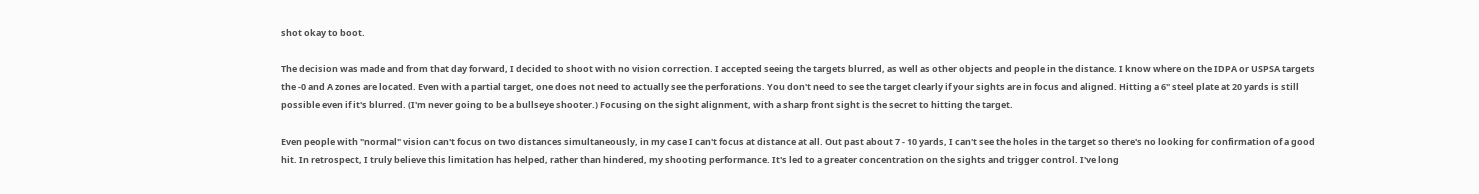shot okay to boot.

The decision was made and from that day forward, I decided to shoot with no vision correction. I accepted seeing the targets blurred, as well as other objects and people in the distance. I know where on the IDPA or USPSA targets the -0 and A zones are located. Even with a partial target, one does not need to actually see the perforations. You don't need to see the target clearly if your sights are in focus and aligned. Hitting a 6" steel plate at 20 yards is still possible even if it's blurred. (I'm never going to be a bullseye shooter.) Focusing on the sight alignment, with a sharp front sight is the secret to hitting the target.

Even people with "normal" vision can't focus on two distances simultaneously, in my case I can't focus at distance at all. Out past about 7 - 10 yards, I can't see the holes in the target so there's no looking for confirmation of a good hit. In retrospect, I truly believe this limitation has helped, rather than hindered, my shooting performance. It's led to a greater concentration on the sights and trigger control. I've long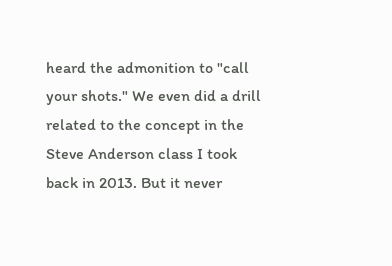heard the admonition to "call your shots." We even did a drill related to the concept in the Steve Anderson class I took back in 2013. But it never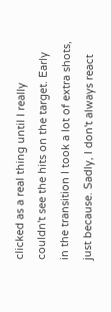clicked as a real thing until I really couldn't see the hits on the target. Early in the transition I took a lot of extra shots, just because. Sadly, I don't always react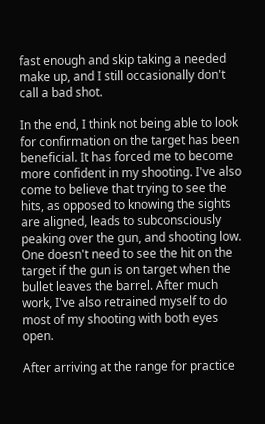fast enough and skip taking a needed make up, and I still occasionally don't call a bad shot.

In the end, I think not being able to look for confirmation on the target has been beneficial. It has forced me to become more confident in my shooting. I've also come to believe that trying to see the hits, as opposed to knowing the sights are aligned, leads to subconsciously peaking over the gun, and shooting low. One doesn't need to see the hit on the target if the gun is on target when the bullet leaves the barrel. After much work, I've also retrained myself to do most of my shooting with both eyes open.

After arriving at the range for practice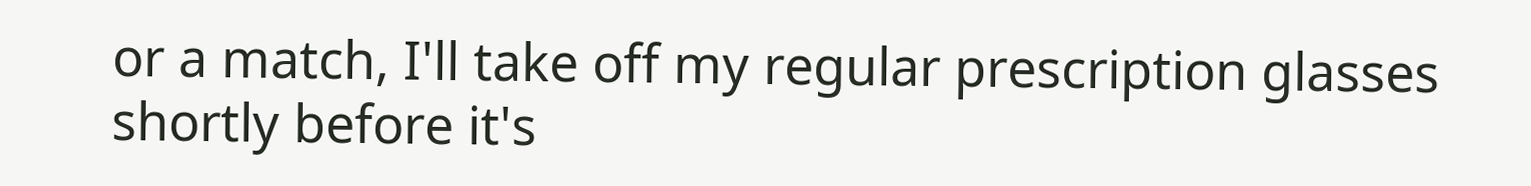or a match, I'll take off my regular prescription glasses shortly before it's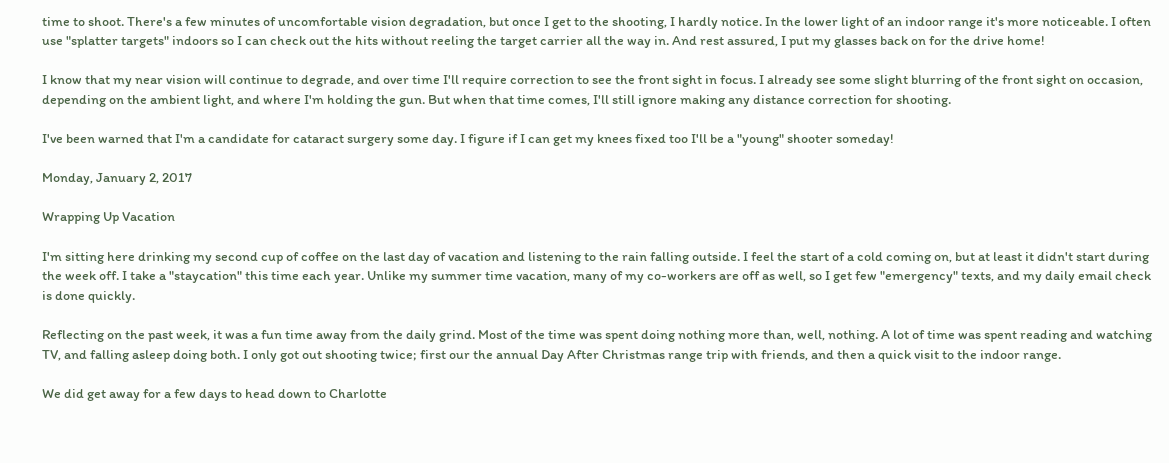time to shoot. There's a few minutes of uncomfortable vision degradation, but once I get to the shooting, I hardly notice. In the lower light of an indoor range it's more noticeable. I often use "splatter targets" indoors so I can check out the hits without reeling the target carrier all the way in. And rest assured, I put my glasses back on for the drive home!

I know that my near vision will continue to degrade, and over time I'll require correction to see the front sight in focus. I already see some slight blurring of the front sight on occasion, depending on the ambient light, and where I'm holding the gun. But when that time comes, I'll still ignore making any distance correction for shooting.

I've been warned that I'm a candidate for cataract surgery some day. I figure if I can get my knees fixed too I'll be a "young" shooter someday!

Monday, January 2, 2017

Wrapping Up Vacation

I'm sitting here drinking my second cup of coffee on the last day of vacation and listening to the rain falling outside. I feel the start of a cold coming on, but at least it didn't start during the week off. I take a "staycation" this time each year. Unlike my summer time vacation, many of my co-workers are off as well, so I get few "emergency" texts, and my daily email check is done quickly.

Reflecting on the past week, it was a fun time away from the daily grind. Most of the time was spent doing nothing more than, well, nothing. A lot of time was spent reading and watching TV, and falling asleep doing both. I only got out shooting twice; first our the annual Day After Christmas range trip with friends, and then a quick visit to the indoor range.

We did get away for a few days to head down to Charlotte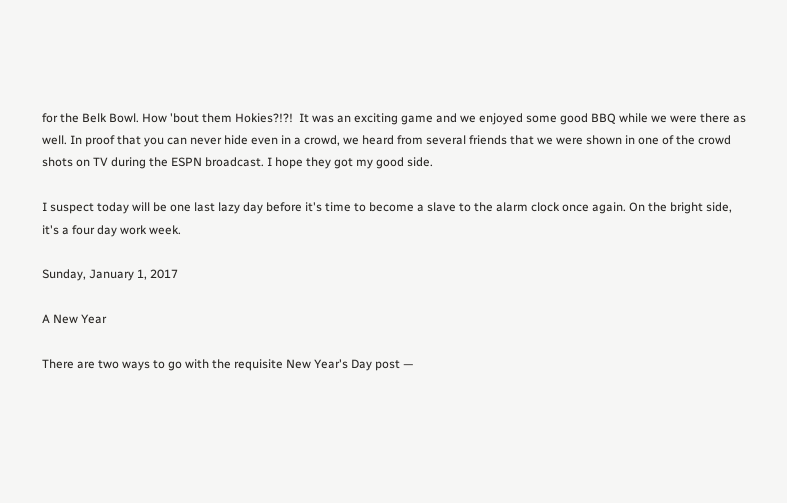for the Belk Bowl. How 'bout them Hokies?!?!  It was an exciting game and we enjoyed some good BBQ while we were there as well. In proof that you can never hide even in a crowd, we heard from several friends that we were shown in one of the crowd shots on TV during the ESPN broadcast. I hope they got my good side.

I suspect today will be one last lazy day before it's time to become a slave to the alarm clock once again. On the bright side, it's a four day work week.

Sunday, January 1, 2017

A New Year

There are two ways to go with the requisite New Year's Day post —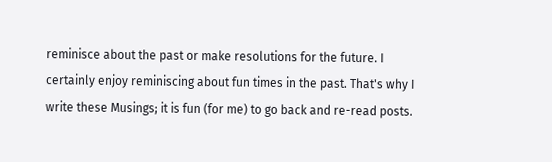reminisce about the past or make resolutions for the future. I certainly enjoy reminiscing about fun times in the past. That's why I write these Musings; it is fun (for me) to go back and re-read posts.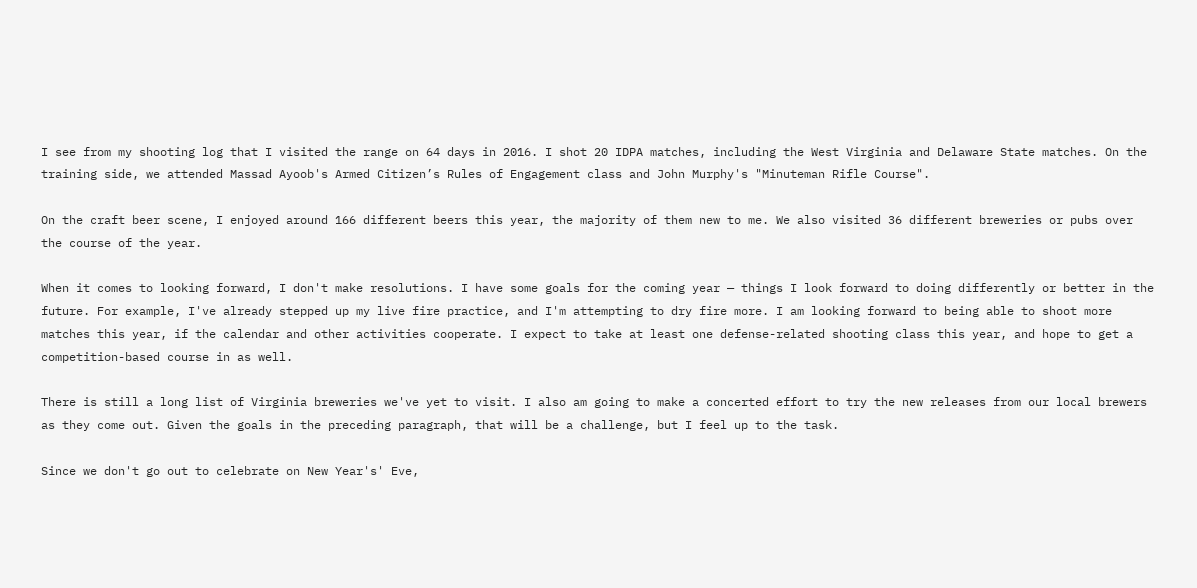I see from my shooting log that I visited the range on 64 days in 2016. I shot 20 IDPA matches, including the West Virginia and Delaware State matches. On the training side, we attended Massad Ayoob's Armed Citizen’s Rules of Engagement class and John Murphy's "Minuteman Rifle Course".

On the craft beer scene, I enjoyed around 166 different beers this year, the majority of them new to me. We also visited 36 different breweries or pubs over the course of the year.

When it comes to looking forward, I don't make resolutions. I have some goals for the coming year — things I look forward to doing differently or better in the future. For example, I've already stepped up my live fire practice, and I'm attempting to dry fire more. I am looking forward to being able to shoot more matches this year, if the calendar and other activities cooperate. I expect to take at least one defense-related shooting class this year, and hope to get a competition-based course in as well.

There is still a long list of Virginia breweries we've yet to visit. I also am going to make a concerted effort to try the new releases from our local brewers as they come out. Given the goals in the preceding paragraph, that will be a challenge, but I feel up to the task.

Since we don't go out to celebrate on New Year's' Eve,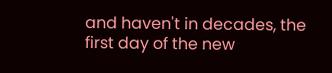and haven't in decades, the first day of the new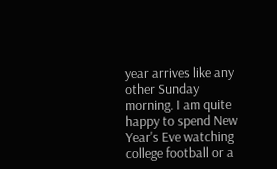year arrives like any other Sunday morning. I am quite happy to spend New Year's Eve watching college football or a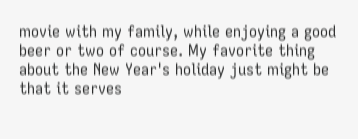movie with my family, while enjoying a good beer or two of course. My favorite thing about the New Year's holiday just might be that it serves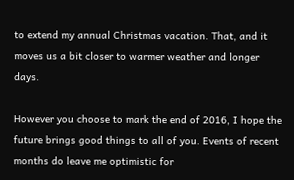to extend my annual Christmas vacation. That, and it moves us a bit closer to warmer weather and longer days.

However you choose to mark the end of 2016, I hope the future brings good things to all of you. Events of recent months do leave me optimistic for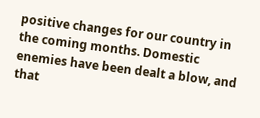positive changes for our country in the coming months. Domestic enemies have been dealt a blow, and that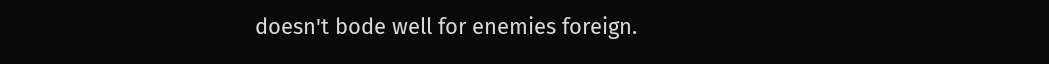doesn't bode well for enemies foreign.